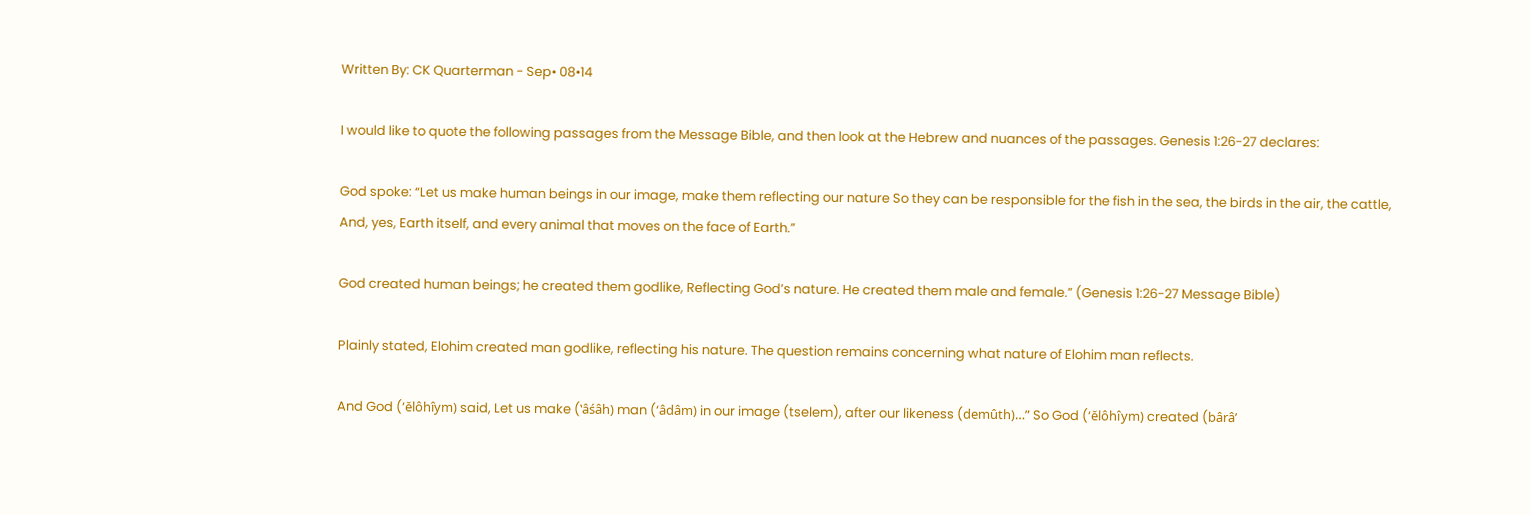Written By: CK Quarterman - Sep• 08•14

I would like to quote the following passages from the Message Bible, and then look at the Hebrew and nuances of the passages. Genesis 1:26-27 declares:

God spoke: “Let us make human beings in our image, make them reflecting our nature So they can be responsible for the fish in the sea, the birds in the air, the cattle, And, yes, Earth itself, and every animal that moves on the face of Earth.”

God created human beings; he created them godlike, Reflecting God’s nature. He created them male and female.” (Genesis 1:26-27 Message Bible)

Plainly stated, Elohim created man godlike, reflecting his nature. The question remains concerning what nature of Elohim man reflects.

And God (‘ĕlôhı̂ym) said, Let us make (‛âśâh) man (‘âdâm) in our image (tselem), after our likeness (demûth)…” So God (‘ĕlôhı̂ym) created (bârâ’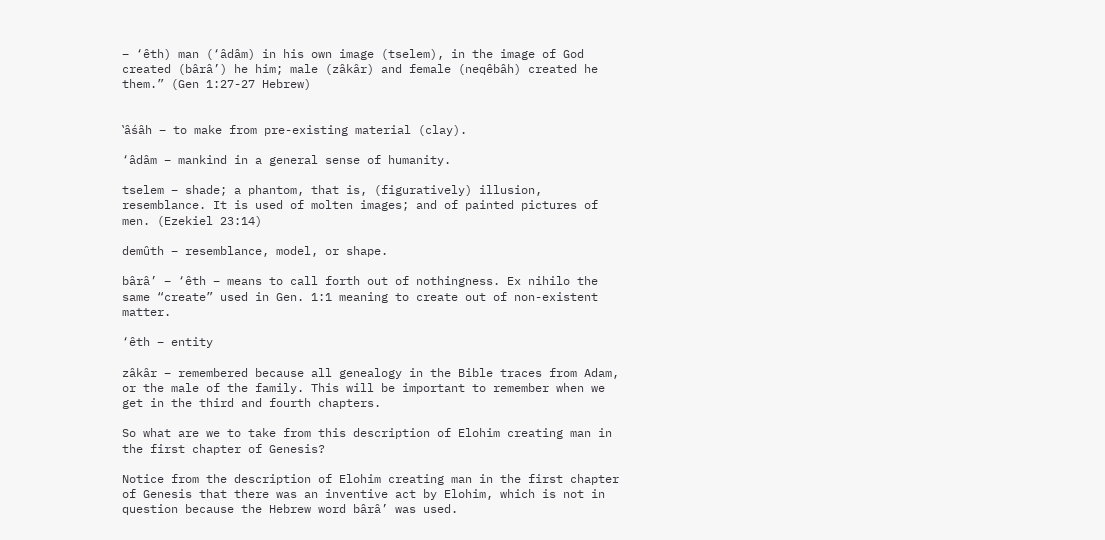– ‘êth) man (‘âdâm) in his own image (tselem), in the image of God created (bârâ’) he him; male (zâkâr) and female (neqêbâh) created he them.” (Gen 1:27-27 Hebrew)


‛âśâh – to make from pre-existing material (clay).

‘âdâm – mankind in a general sense of humanity.

tselem – shade; a phantom, that is, (figuratively) illusion, resemblance. It is used of molten images; and of painted pictures of men. (Ezekiel 23:14)

demûth – resemblance, model, or shape.

bârâ’ – ‘êth – means to call forth out of nothingness. Ex nihilo the same “create” used in Gen. 1:1 meaning to create out of non-existent matter.

‘êth – entity

zâkâr – remembered because all genealogy in the Bible traces from Adam, or the male of the family. This will be important to remember when we get in the third and fourth chapters.

So what are we to take from this description of Elohim creating man in the first chapter of Genesis?

Notice from the description of Elohim creating man in the first chapter of Genesis that there was an inventive act by Elohim, which is not in question because the Hebrew word bârâ’ was used.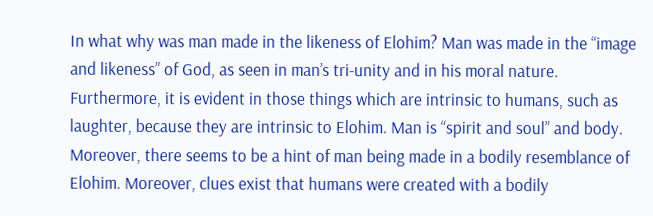In what why was man made in the likeness of Elohim? Man was made in the “image and likeness” of God, as seen in man’s tri-unity and in his moral nature. Furthermore, it is evident in those things which are intrinsic to humans, such as laughter, because they are intrinsic to Elohim. Man is “spirit and soul” and body. Moreover, there seems to be a hint of man being made in a bodily resemblance of Elohim. Moreover, clues exist that humans were created with a bodily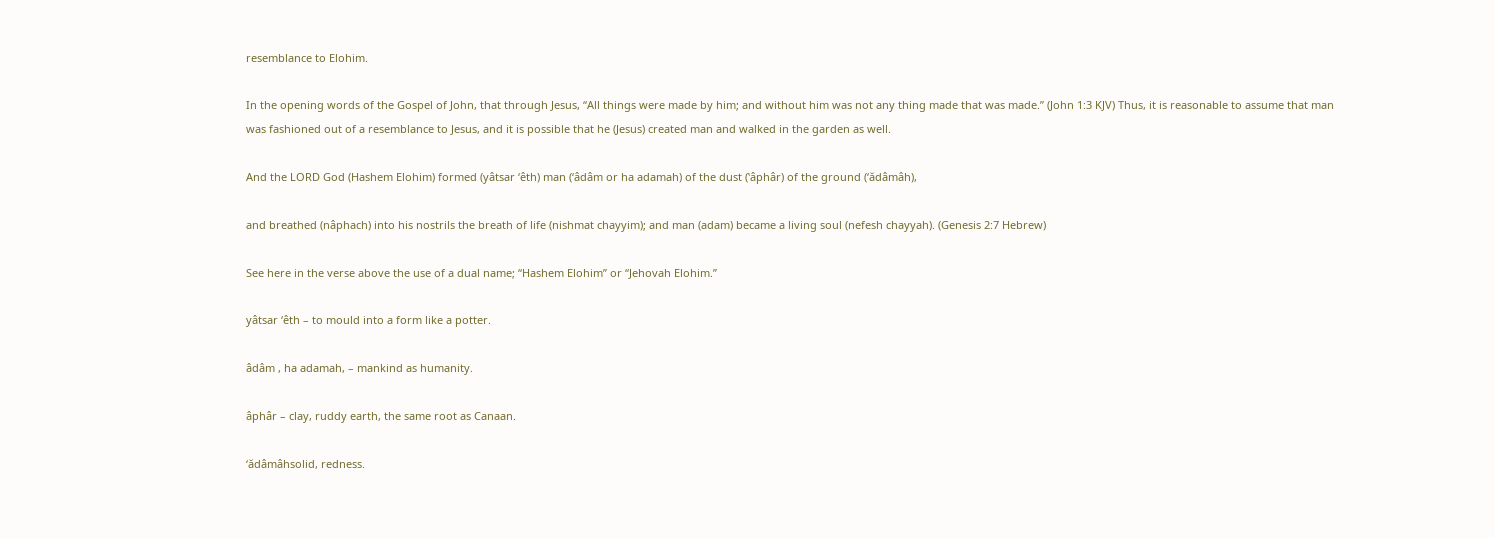resemblance to Elohim.

In the opening words of the Gospel of John, that through Jesus, “All things were made by him; and without him was not any thing made that was made.” (John 1:3 KJV) Thus, it is reasonable to assume that man was fashioned out of a resemblance to Jesus, and it is possible that he (Jesus) created man and walked in the garden as well.

And the LORD God (Hashem Elohim) formed (yâtsar ‘êth) man (‘âdâm or ha adamah) of the dust (‛âphâr) of the ground (‘ădâmâh),

and breathed (nâphach) into his nostrils the breath of life (nishmat chayyim); and man (adam) became a living soul (nefesh chayyah). (Genesis 2:7 Hebrew)

See here in the verse above the use of a dual name; “Hashem Elohim” or “Jehovah Elohim.”

yâtsar ‘êth – to mould into a form like a potter.

âdâm , ha adamah, – mankind as humanity.

âphâr – clay, ruddy earth, the same root as Canaan.

‘ădâmâhsolid, redness.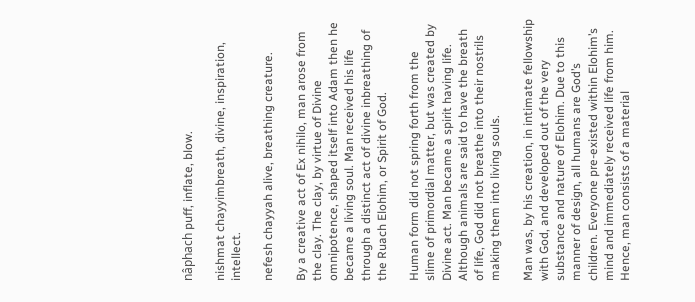nâphach puff, inflate, blow.

nishmat chayyimbreath, divine, inspiration, intellect.

nefesh chayyah alive, breathing creature.

By a creative act of Ex nihilo, man arose from the clay. The clay, by virtue of Divine omnipotence, shaped itself into Adam then he became a living soul. Man received his life through a distinct act of divine inbreathing of the Ruach Elohim, or Spirit of God.

Human form did not spring forth from the slime of primordial matter, but was created by Divine act. Man became a spirit having life. Although animals are said to have the breath of life, God did not breathe into their nostrils making them into living souls.

Man was, by his creation, in intimate fellowship with God, and developed out of the very substance and nature of Elohim. Due to this manner of design, all humans are God’s children. Everyone pre-existed within Elohim’s mind and immediately received life from him. Hence, man consists of a material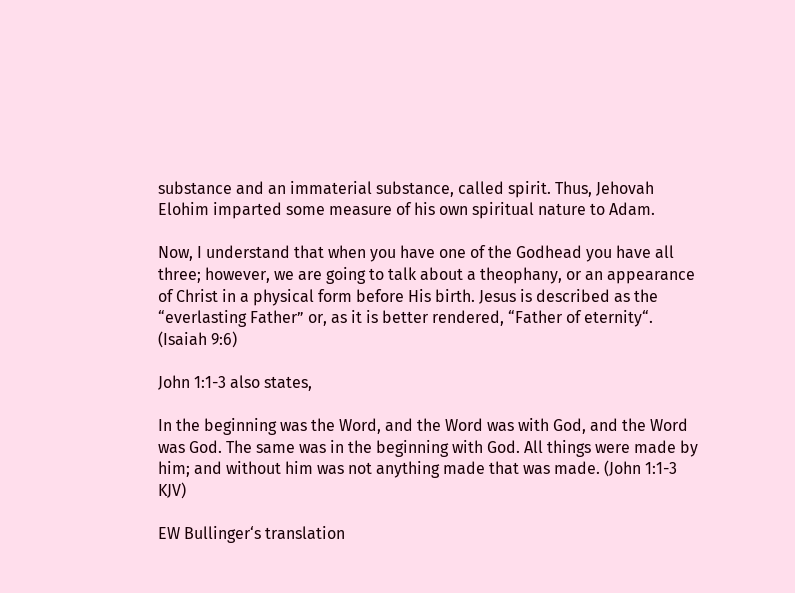substance and an immaterial substance, called spirit. Thus, Jehovah Elohim imparted some measure of his own spiritual nature to Adam.

Now, I understand that when you have one of the Godhead you have all three; however, we are going to talk about a theophany, or an appearance of Christ in a physical form before His birth. Jesus is described as the “everlasting Father” or, as it is better rendered, “Father of eternity“. (Isaiah 9:6)

John 1:1-3 also states,

In the beginning was the Word, and the Word was with God, and the Word was God. The same was in the beginning with God. All things were made by him; and without him was not anything made that was made. (John 1:1-3 KJV)

EW Bullinger‘s translation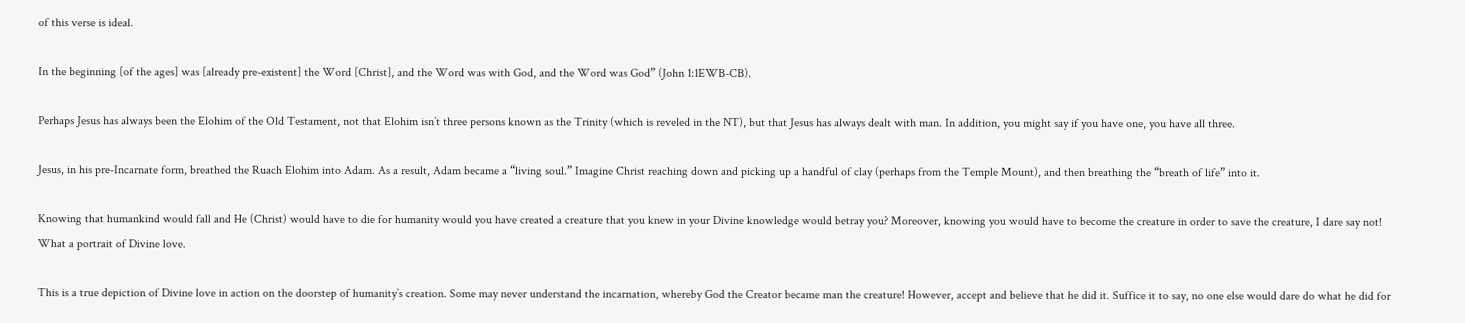of this verse is ideal.

In the beginning [of the ages] was [already pre-existent] the Word [Christ], and the Word was with God, and the Word was God” (John 1:1EWB-CB).

Perhaps Jesus has always been the Elohim of the Old Testament, not that Elohim isn’t three persons known as the Trinity (which is reveled in the NT), but that Jesus has always dealt with man. In addition, you might say if you have one, you have all three.

Jesus, in his pre-Incarnate form, breathed the Ruach Elohim into Adam. As a result, Adam became a “living soul.” Imagine Christ reaching down and picking up a handful of clay (perhaps from the Temple Mount), and then breathing the “breath of life” into it.

Knowing that humankind would fall and He (Christ) would have to die for humanity would you have created a creature that you knew in your Divine knowledge would betray you? Moreover, knowing you would have to become the creature in order to save the creature, I dare say not! What a portrait of Divine love.

This is a true depiction of Divine love in action on the doorstep of humanity’s creation. Some may never understand the incarnation, whereby God the Creator became man the creature! However, accept and believe that he did it. Suffice it to say, no one else would dare do what he did for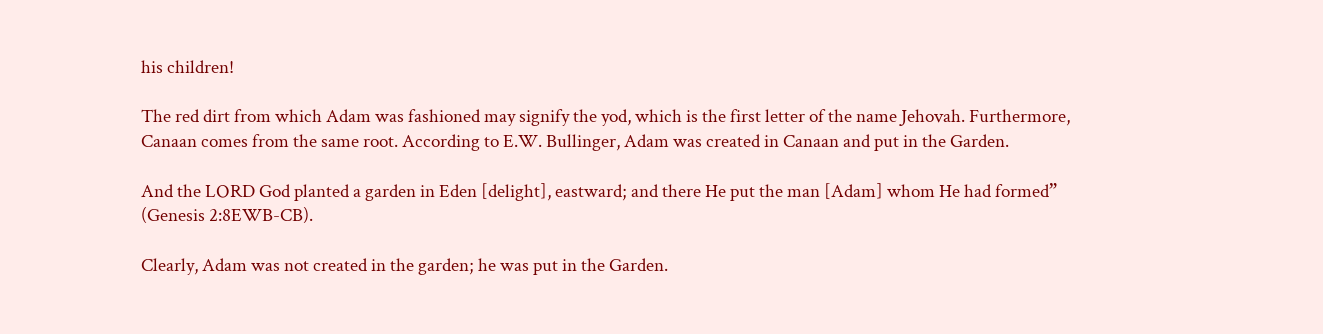his children!

The red dirt from which Adam was fashioned may signify the yod, which is the first letter of the name Jehovah. Furthermore, Canaan comes from the same root. According to E.W. Bullinger, Adam was created in Canaan and put in the Garden.

And the LORD God planted a garden in Eden [delight], eastward; and there He put the man [Adam] whom He had formed” (Genesis 2:8EWB-CB).

Clearly, Adam was not created in the garden; he was put in the Garden.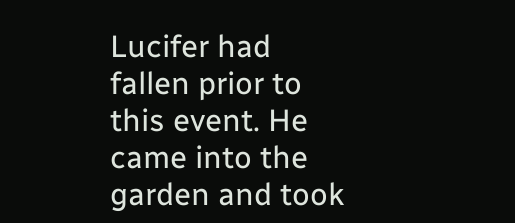Lucifer had fallen prior to this event. He came into the garden and took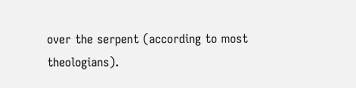over the serpent (according to most theologians).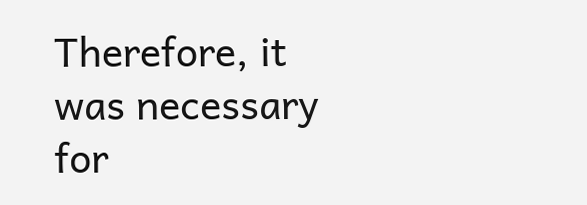Therefore, it was necessary for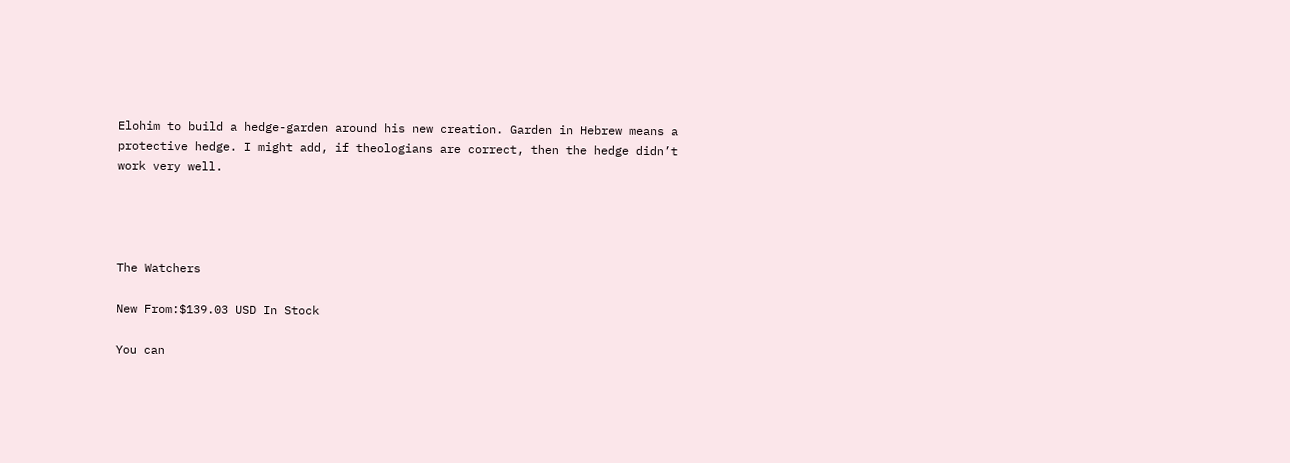Elohim to build a hedge-garden around his new creation. Garden in Hebrew means a protective hedge. I might add, if theologians are correct, then the hedge didn’t work very well.




The Watchers

New From:$139.03 USD In Stock

You can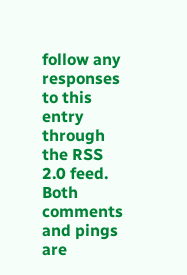follow any responses to this entry through the RSS 2.0 feed. Both comments and pings are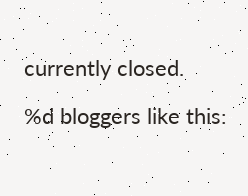currently closed.

%d bloggers like this: